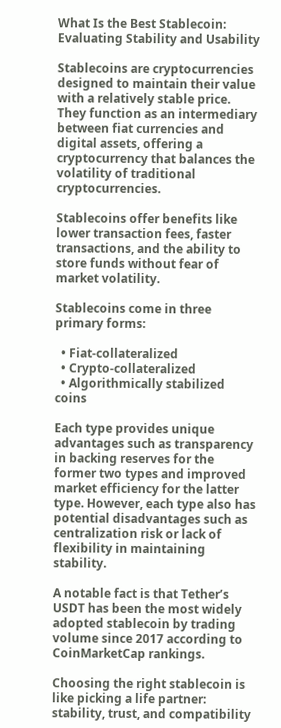What Is the Best Stablecoin: Evaluating Stability and Usability

Stablecoins are cryptocurrencies designed to maintain their value with a relatively stable price. They function as an intermediary between fiat currencies and digital assets, offering a cryptocurrency that balances the volatility of traditional cryptocurrencies.

Stablecoins offer benefits like lower transaction fees, faster transactions, and the ability to store funds without fear of market volatility.

Stablecoins come in three primary forms:

  • Fiat-collateralized
  • Crypto-collateralized
  • Algorithmically stabilized coins

Each type provides unique advantages such as transparency in backing reserves for the former two types and improved market efficiency for the latter type. However, each type also has potential disadvantages such as centralization risk or lack of flexibility in maintaining stability.

A notable fact is that Tether’s USDT has been the most widely adopted stablecoin by trading volume since 2017 according to CoinMarketCap rankings.

Choosing the right stablecoin is like picking a life partner: stability, trust, and compatibility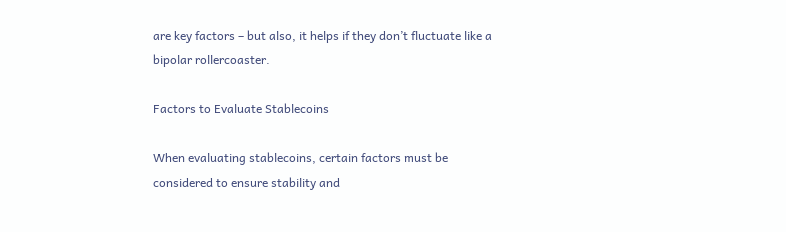are key factors – but also, it helps if they don’t fluctuate like a bipolar rollercoaster.

Factors to Evaluate Stablecoins

When evaluating stablecoins, certain factors must be considered to ensure stability and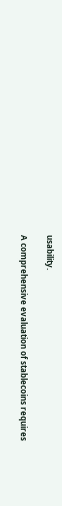usability.

A comprehensive evaluation of stablecoins requires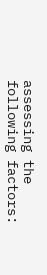assessing the following factors: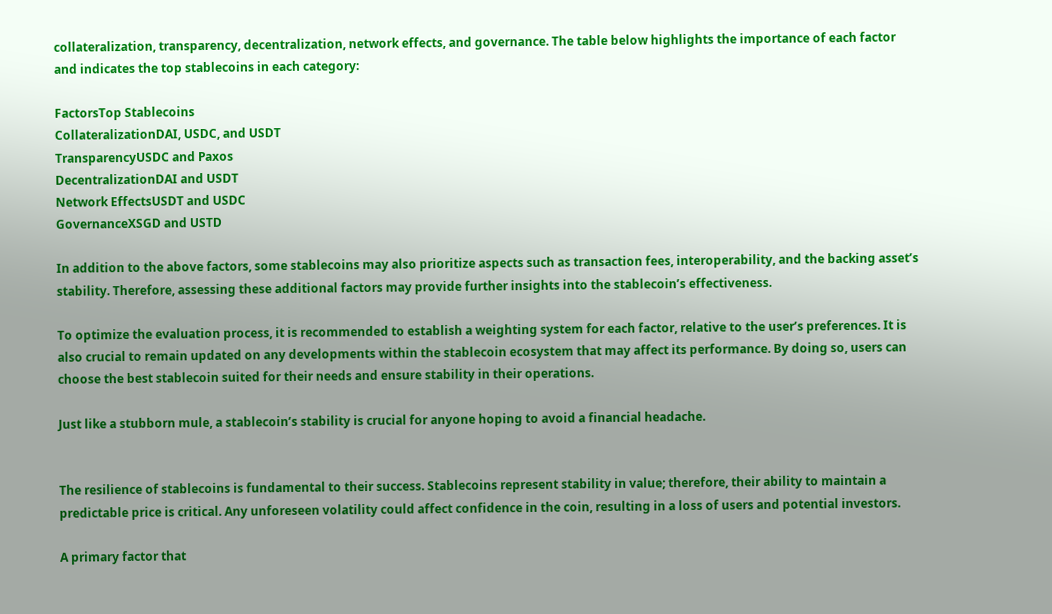collateralization, transparency, decentralization, network effects, and governance. The table below highlights the importance of each factor and indicates the top stablecoins in each category:

FactorsTop Stablecoins
CollateralizationDAI, USDC, and USDT
TransparencyUSDC and Paxos
DecentralizationDAI and USDT
Network EffectsUSDT and USDC
GovernanceXSGD and USTD

In addition to the above factors, some stablecoins may also prioritize aspects such as transaction fees, interoperability, and the backing asset’s stability. Therefore, assessing these additional factors may provide further insights into the stablecoin’s effectiveness.

To optimize the evaluation process, it is recommended to establish a weighting system for each factor, relative to the user’s preferences. It is also crucial to remain updated on any developments within the stablecoin ecosystem that may affect its performance. By doing so, users can choose the best stablecoin suited for their needs and ensure stability in their operations.

Just like a stubborn mule, a stablecoin’s stability is crucial for anyone hoping to avoid a financial headache.


The resilience of stablecoins is fundamental to their success. Stablecoins represent stability in value; therefore, their ability to maintain a predictable price is critical. Any unforeseen volatility could affect confidence in the coin, resulting in a loss of users and potential investors.

A primary factor that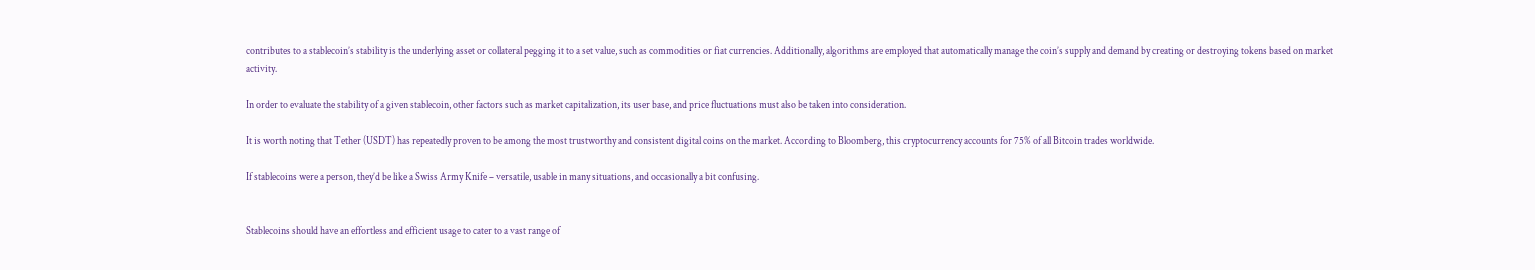contributes to a stablecoin’s stability is the underlying asset or collateral pegging it to a set value, such as commodities or fiat currencies. Additionally, algorithms are employed that automatically manage the coin’s supply and demand by creating or destroying tokens based on market activity.

In order to evaluate the stability of a given stablecoin, other factors such as market capitalization, its user base, and price fluctuations must also be taken into consideration.

It is worth noting that Tether (USDT) has repeatedly proven to be among the most trustworthy and consistent digital coins on the market. According to Bloomberg, this cryptocurrency accounts for 75% of all Bitcoin trades worldwide.

If stablecoins were a person, they’d be like a Swiss Army Knife – versatile, usable in many situations, and occasionally a bit confusing.


Stablecoins should have an effortless and efficient usage to cater to a vast range of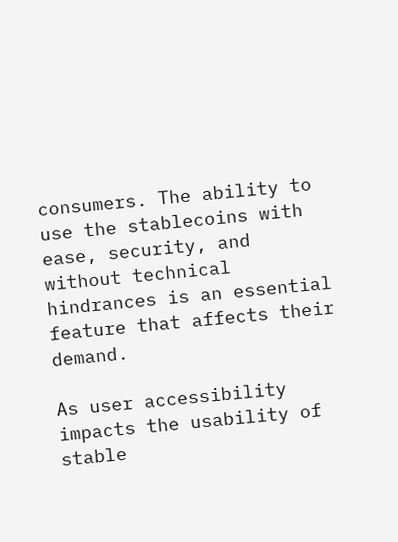consumers. The ability to use the stablecoins with ease, security, and without technical hindrances is an essential feature that affects their demand.

As user accessibility impacts the usability of stable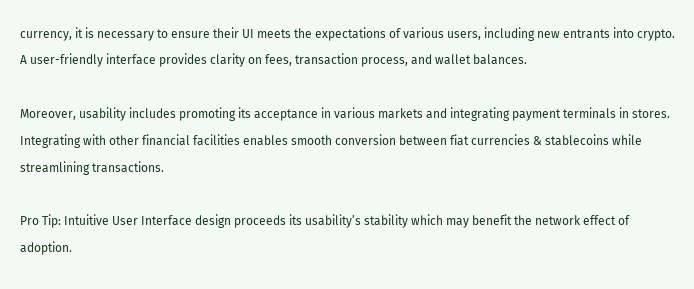currency, it is necessary to ensure their UI meets the expectations of various users, including new entrants into crypto. A user-friendly interface provides clarity on fees, transaction process, and wallet balances.

Moreover, usability includes promoting its acceptance in various markets and integrating payment terminals in stores. Integrating with other financial facilities enables smooth conversion between fiat currencies & stablecoins while streamlining transactions.

Pro Tip: Intuitive User Interface design proceeds its usability’s stability which may benefit the network effect of adoption.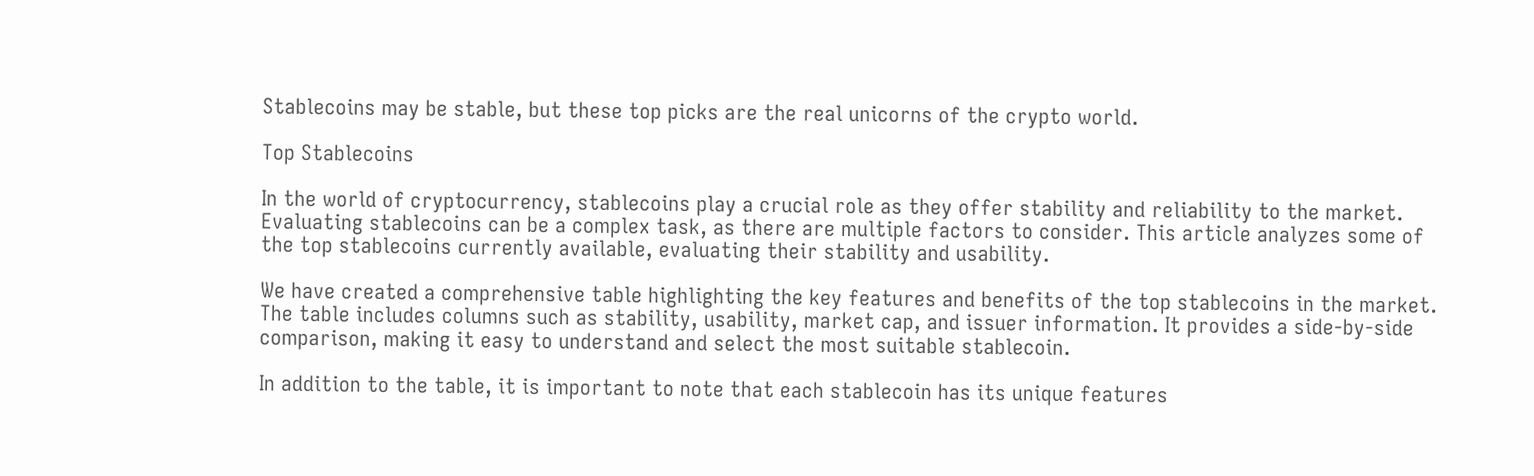Stablecoins may be stable, but these top picks are the real unicorns of the crypto world.

Top Stablecoins

In the world of cryptocurrency, stablecoins play a crucial role as they offer stability and reliability to the market. Evaluating stablecoins can be a complex task, as there are multiple factors to consider. This article analyzes some of the top stablecoins currently available, evaluating their stability and usability.

We have created a comprehensive table highlighting the key features and benefits of the top stablecoins in the market. The table includes columns such as stability, usability, market cap, and issuer information. It provides a side-by-side comparison, making it easy to understand and select the most suitable stablecoin.

In addition to the table, it is important to note that each stablecoin has its unique features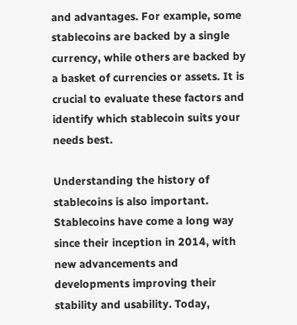and advantages. For example, some stablecoins are backed by a single currency, while others are backed by a basket of currencies or assets. It is crucial to evaluate these factors and identify which stablecoin suits your needs best.

Understanding the history of stablecoins is also important. Stablecoins have come a long way since their inception in 2014, with new advancements and developments improving their stability and usability. Today,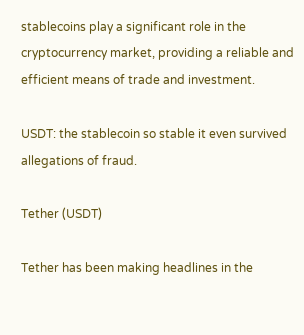stablecoins play a significant role in the cryptocurrency market, providing a reliable and efficient means of trade and investment.

USDT: the stablecoin so stable it even survived allegations of fraud.

Tether (USDT)

Tether has been making headlines in the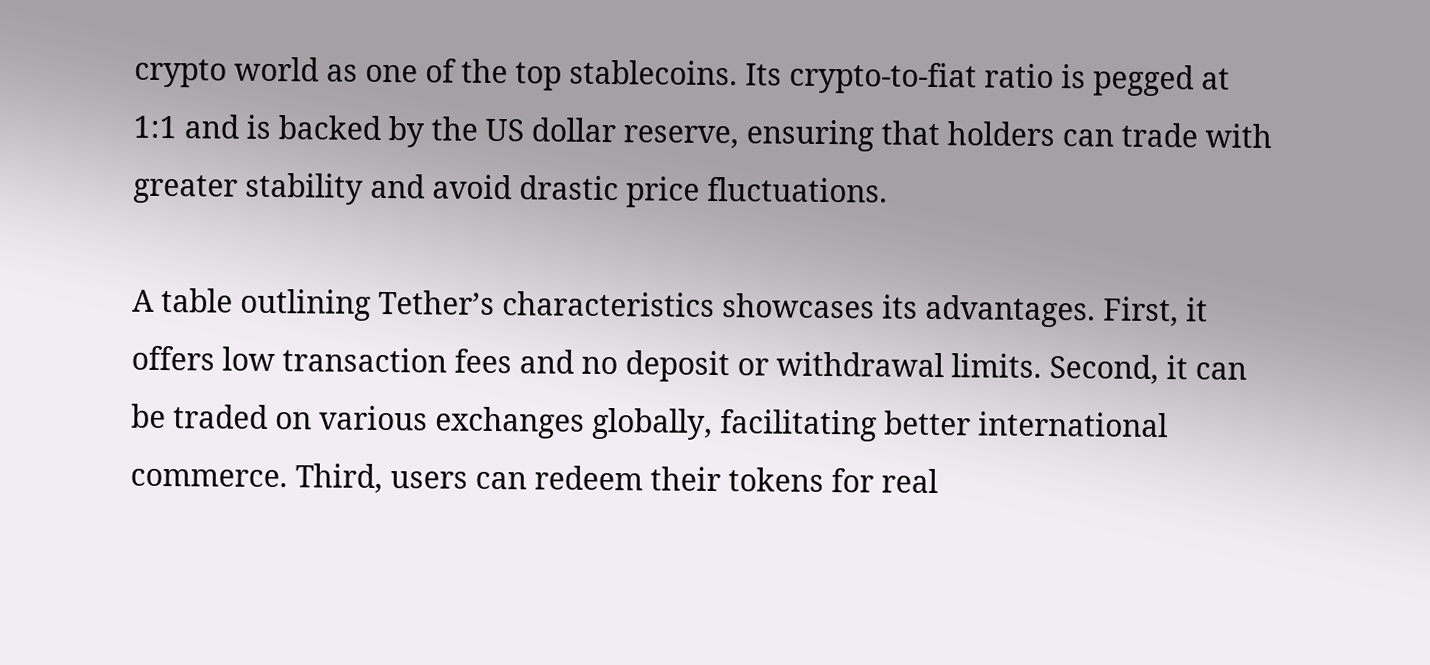crypto world as one of the top stablecoins. Its crypto-to-fiat ratio is pegged at 1:1 and is backed by the US dollar reserve, ensuring that holders can trade with greater stability and avoid drastic price fluctuations.

A table outlining Tether’s characteristics showcases its advantages. First, it offers low transaction fees and no deposit or withdrawal limits. Second, it can be traded on various exchanges globally, facilitating better international commerce. Third, users can redeem their tokens for real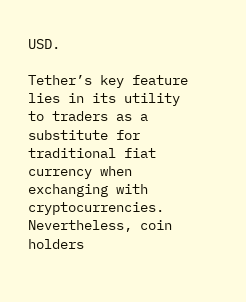USD.

Tether’s key feature lies in its utility to traders as a substitute for traditional fiat currency when exchanging with cryptocurrencies. Nevertheless, coin holders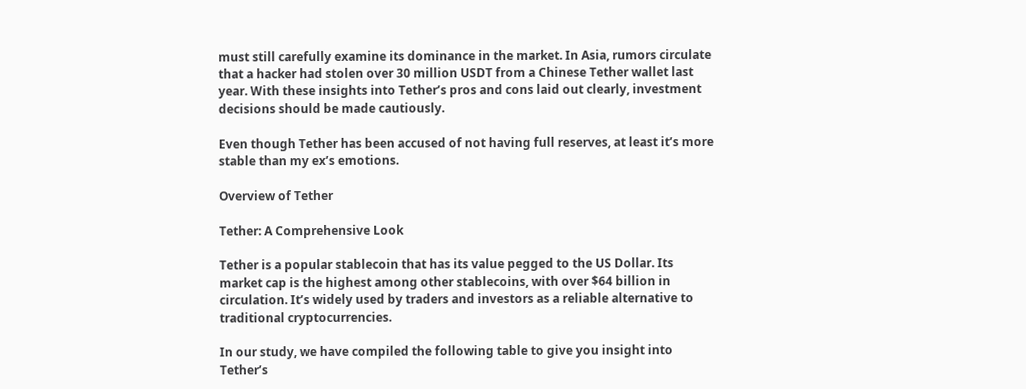must still carefully examine its dominance in the market. In Asia, rumors circulate that a hacker had stolen over 30 million USDT from a Chinese Tether wallet last year. With these insights into Tether’s pros and cons laid out clearly, investment decisions should be made cautiously.

Even though Tether has been accused of not having full reserves, at least it’s more stable than my ex’s emotions.

Overview of Tether

Tether: A Comprehensive Look

Tether is a popular stablecoin that has its value pegged to the US Dollar. Its market cap is the highest among other stablecoins, with over $64 billion in circulation. It’s widely used by traders and investors as a reliable alternative to traditional cryptocurrencies.

In our study, we have compiled the following table to give you insight into Tether’s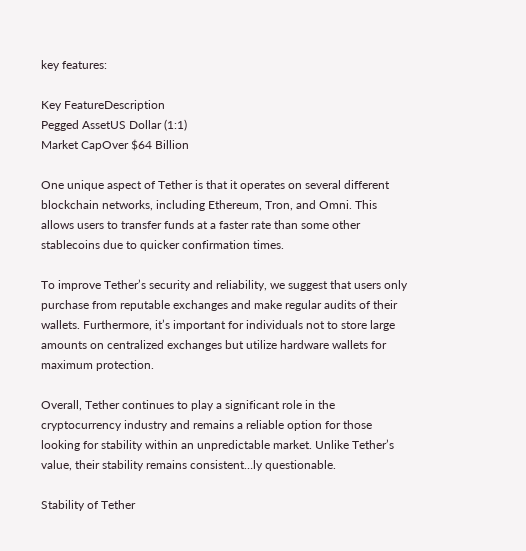key features:

Key FeatureDescription
Pegged AssetUS Dollar (1:1)
Market CapOver $64 Billion

One unique aspect of Tether is that it operates on several different blockchain networks, including Ethereum, Tron, and Omni. This allows users to transfer funds at a faster rate than some other stablecoins due to quicker confirmation times.

To improve Tether’s security and reliability, we suggest that users only purchase from reputable exchanges and make regular audits of their wallets. Furthermore, it’s important for individuals not to store large amounts on centralized exchanges but utilize hardware wallets for maximum protection.

Overall, Tether continues to play a significant role in the cryptocurrency industry and remains a reliable option for those looking for stability within an unpredictable market. Unlike Tether’s value, their stability remains consistent…ly questionable.

Stability of Tether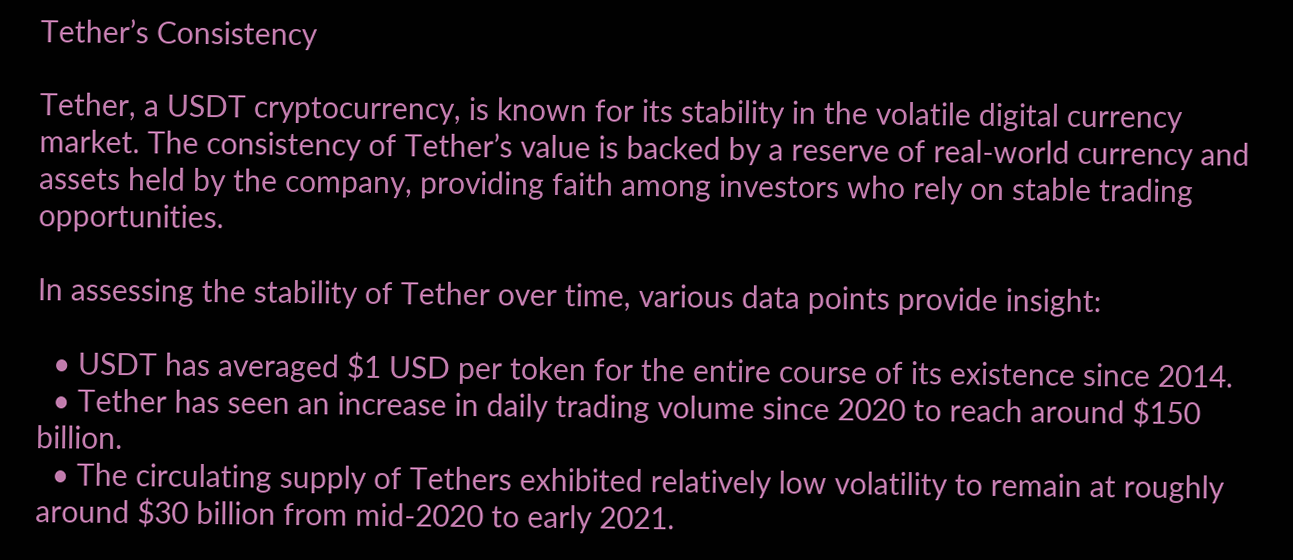Tether’s Consistency

Tether, a USDT cryptocurrency, is known for its stability in the volatile digital currency market. The consistency of Tether’s value is backed by a reserve of real-world currency and assets held by the company, providing faith among investors who rely on stable trading opportunities.

In assessing the stability of Tether over time, various data points provide insight:

  • USDT has averaged $1 USD per token for the entire course of its existence since 2014.
  • Tether has seen an increase in daily trading volume since 2020 to reach around $150 billion.
  • The circulating supply of Tethers exhibited relatively low volatility to remain at roughly around $30 billion from mid-2020 to early 2021.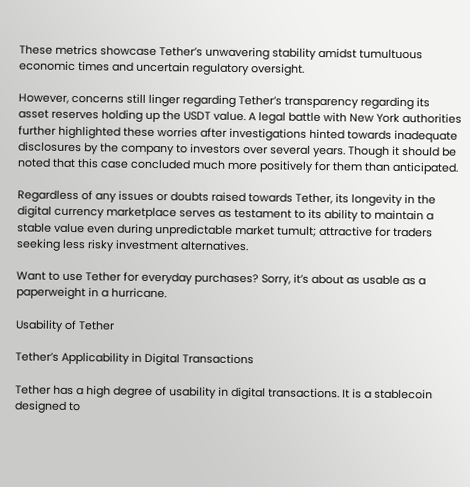These metrics showcase Tether’s unwavering stability amidst tumultuous economic times and uncertain regulatory oversight.

However, concerns still linger regarding Tether’s transparency regarding its asset reserves holding up the USDT value. A legal battle with New York authorities further highlighted these worries after investigations hinted towards inadequate disclosures by the company to investors over several years. Though it should be noted that this case concluded much more positively for them than anticipated.

Regardless of any issues or doubts raised towards Tether, its longevity in the digital currency marketplace serves as testament to its ability to maintain a stable value even during unpredictable market tumult; attractive for traders seeking less risky investment alternatives.

Want to use Tether for everyday purchases? Sorry, it’s about as usable as a paperweight in a hurricane.

Usability of Tether

Tether’s Applicability in Digital Transactions

Tether has a high degree of usability in digital transactions. It is a stablecoin designed to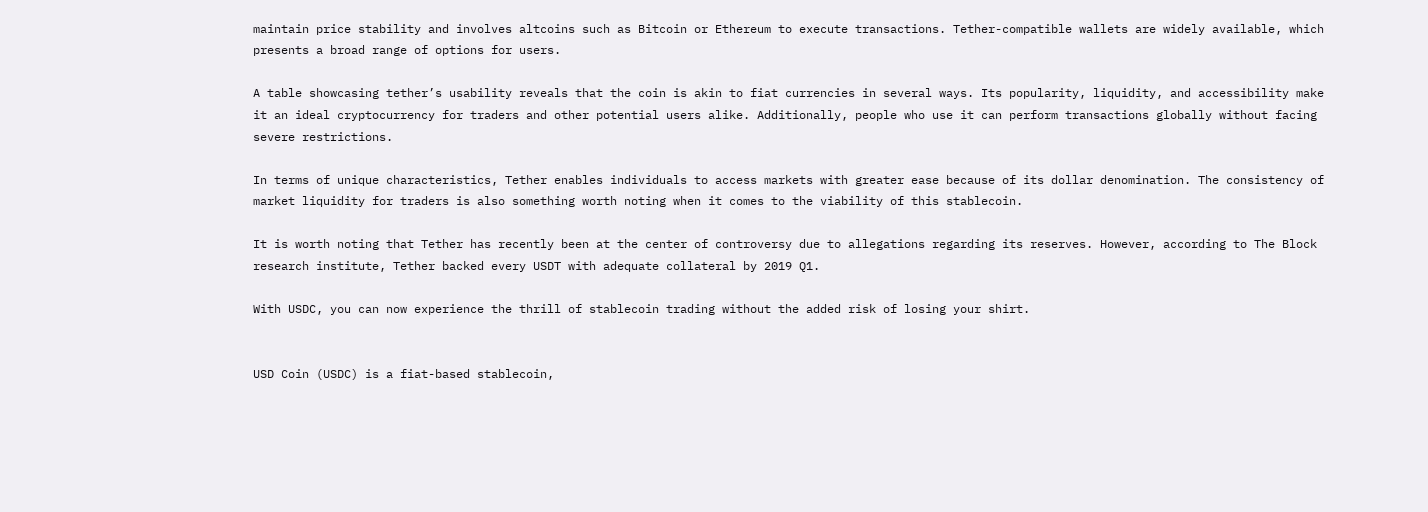maintain price stability and involves altcoins such as Bitcoin or Ethereum to execute transactions. Tether-compatible wallets are widely available, which presents a broad range of options for users.

A table showcasing tether’s usability reveals that the coin is akin to fiat currencies in several ways. Its popularity, liquidity, and accessibility make it an ideal cryptocurrency for traders and other potential users alike. Additionally, people who use it can perform transactions globally without facing severe restrictions.

In terms of unique characteristics, Tether enables individuals to access markets with greater ease because of its dollar denomination. The consistency of market liquidity for traders is also something worth noting when it comes to the viability of this stablecoin.

It is worth noting that Tether has recently been at the center of controversy due to allegations regarding its reserves. However, according to The Block research institute, Tether backed every USDT with adequate collateral by 2019 Q1.

With USDC, you can now experience the thrill of stablecoin trading without the added risk of losing your shirt.


USD Coin (USDC) is a fiat-based stablecoin,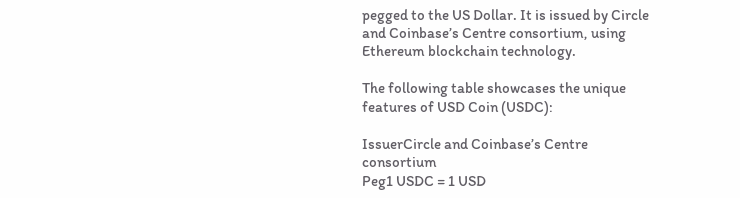pegged to the US Dollar. It is issued by Circle and Coinbase’s Centre consortium, using Ethereum blockchain technology.

The following table showcases the unique features of USD Coin (USDC):

IssuerCircle and Coinbase’s Centre consortium
Peg1 USDC = 1 USD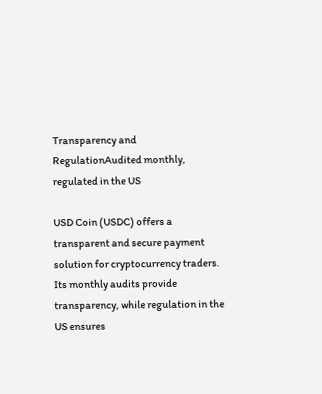Transparency and RegulationAudited monthly, regulated in the US

USD Coin (USDC) offers a transparent and secure payment solution for cryptocurrency traders. Its monthly audits provide transparency, while regulation in the US ensures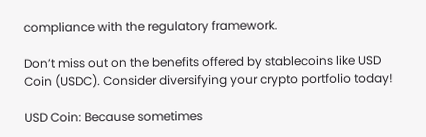compliance with the regulatory framework.

Don’t miss out on the benefits offered by stablecoins like USD Coin (USDC). Consider diversifying your crypto portfolio today!

USD Coin: Because sometimes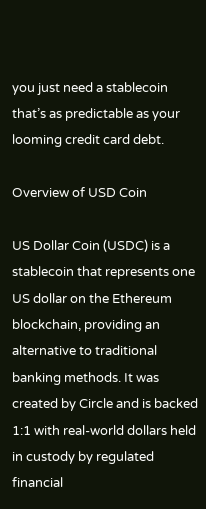you just need a stablecoin that’s as predictable as your looming credit card debt.

Overview of USD Coin

US Dollar Coin (USDC) is a stablecoin that represents one US dollar on the Ethereum blockchain, providing an alternative to traditional banking methods. It was created by Circle and is backed 1:1 with real-world dollars held in custody by regulated financial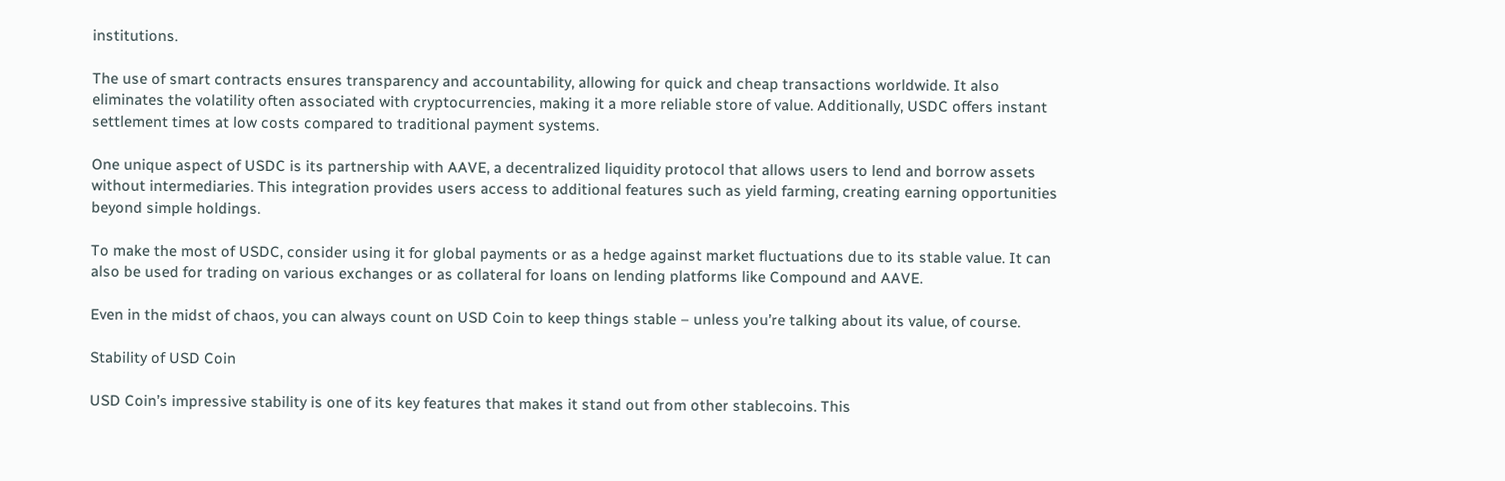institutions.

The use of smart contracts ensures transparency and accountability, allowing for quick and cheap transactions worldwide. It also eliminates the volatility often associated with cryptocurrencies, making it a more reliable store of value. Additionally, USDC offers instant settlement times at low costs compared to traditional payment systems.

One unique aspect of USDC is its partnership with AAVE, a decentralized liquidity protocol that allows users to lend and borrow assets without intermediaries. This integration provides users access to additional features such as yield farming, creating earning opportunities beyond simple holdings.

To make the most of USDC, consider using it for global payments or as a hedge against market fluctuations due to its stable value. It can also be used for trading on various exchanges or as collateral for loans on lending platforms like Compound and AAVE.

Even in the midst of chaos, you can always count on USD Coin to keep things stable – unless you’re talking about its value, of course.

Stability of USD Coin

USD Coin’s impressive stability is one of its key features that makes it stand out from other stablecoins. This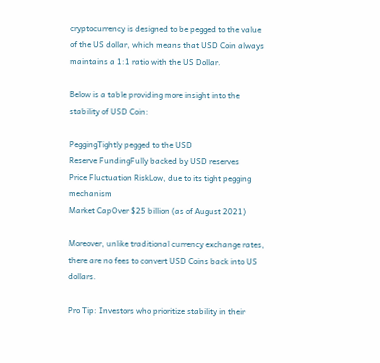cryptocurrency is designed to be pegged to the value of the US dollar, which means that USD Coin always maintains a 1:1 ratio with the US Dollar.

Below is a table providing more insight into the stability of USD Coin:

PeggingTightly pegged to the USD
Reserve FundingFully backed by USD reserves
Price Fluctuation RiskLow, due to its tight pegging mechanism
Market CapOver $25 billion (as of August 2021)

Moreover, unlike traditional currency exchange rates, there are no fees to convert USD Coins back into US dollars.

Pro Tip: Investors who prioritize stability in their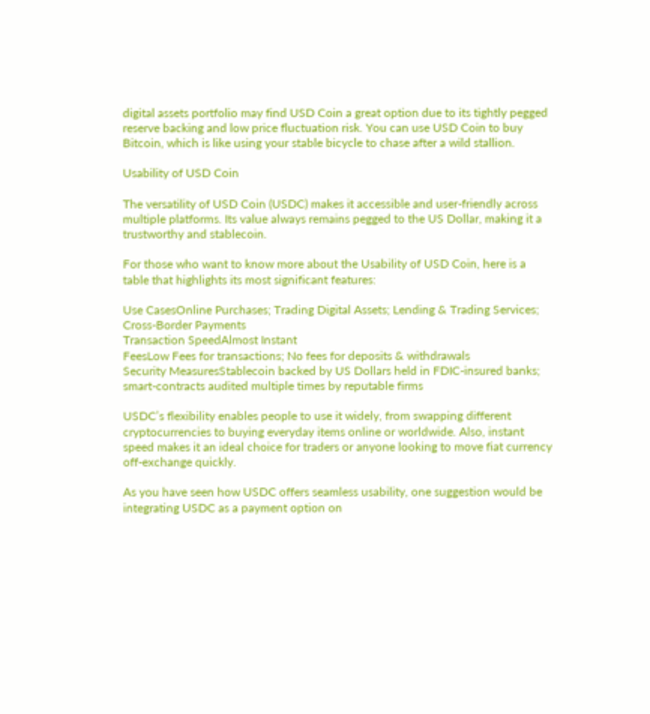digital assets portfolio may find USD Coin a great option due to its tightly pegged reserve backing and low price fluctuation risk. You can use USD Coin to buy Bitcoin, which is like using your stable bicycle to chase after a wild stallion.

Usability of USD Coin

The versatility of USD Coin (USDC) makes it accessible and user-friendly across multiple platforms. Its value always remains pegged to the US Dollar, making it a trustworthy and stablecoin.

For those who want to know more about the Usability of USD Coin, here is a table that highlights its most significant features:

Use CasesOnline Purchases; Trading Digital Assets; Lending & Trading Services; Cross-Border Payments
Transaction SpeedAlmost Instant
FeesLow Fees for transactions; No fees for deposits & withdrawals
Security MeasuresStablecoin backed by US Dollars held in FDIC-insured banks; smart-contracts audited multiple times by reputable firms

USDC’s flexibility enables people to use it widely, from swapping different cryptocurrencies to buying everyday items online or worldwide. Also, instant speed makes it an ideal choice for traders or anyone looking to move fiat currency off-exchange quickly.

As you have seen how USDC offers seamless usability, one suggestion would be integrating USDC as a payment option on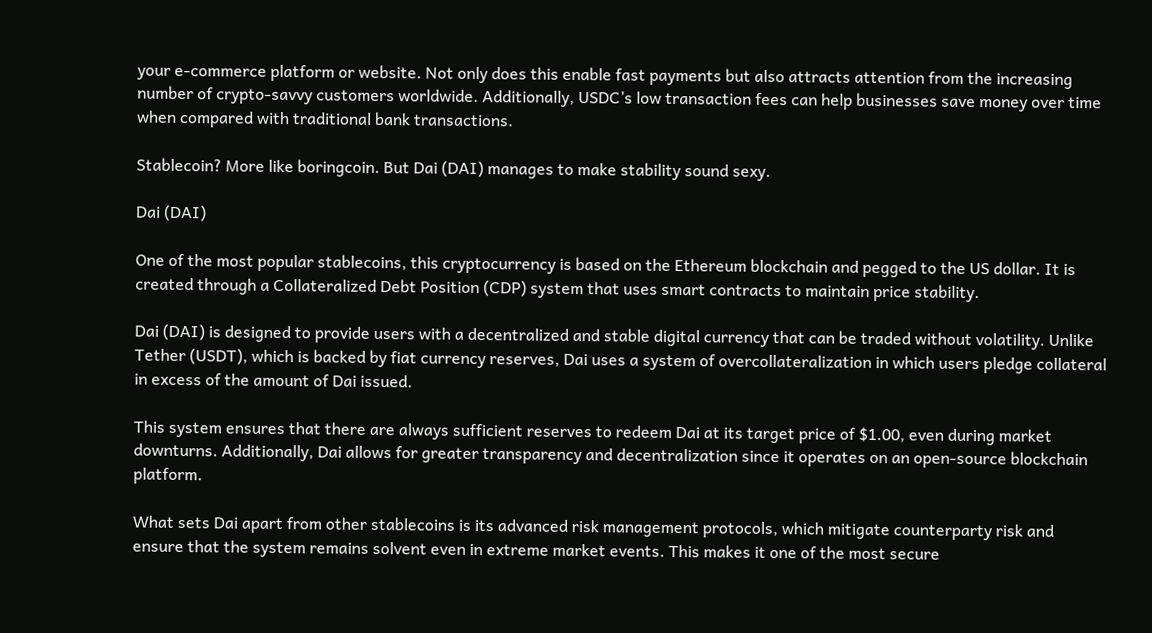your e-commerce platform or website. Not only does this enable fast payments but also attracts attention from the increasing number of crypto-savvy customers worldwide. Additionally, USDC’s low transaction fees can help businesses save money over time when compared with traditional bank transactions.

Stablecoin? More like boringcoin. But Dai (DAI) manages to make stability sound sexy.

Dai (DAI)

One of the most popular stablecoins, this cryptocurrency is based on the Ethereum blockchain and pegged to the US dollar. It is created through a Collateralized Debt Position (CDP) system that uses smart contracts to maintain price stability.

Dai (DAI) is designed to provide users with a decentralized and stable digital currency that can be traded without volatility. Unlike Tether (USDT), which is backed by fiat currency reserves, Dai uses a system of overcollateralization in which users pledge collateral in excess of the amount of Dai issued.

This system ensures that there are always sufficient reserves to redeem Dai at its target price of $1.00, even during market downturns. Additionally, Dai allows for greater transparency and decentralization since it operates on an open-source blockchain platform.

What sets Dai apart from other stablecoins is its advanced risk management protocols, which mitigate counterparty risk and ensure that the system remains solvent even in extreme market events. This makes it one of the most secure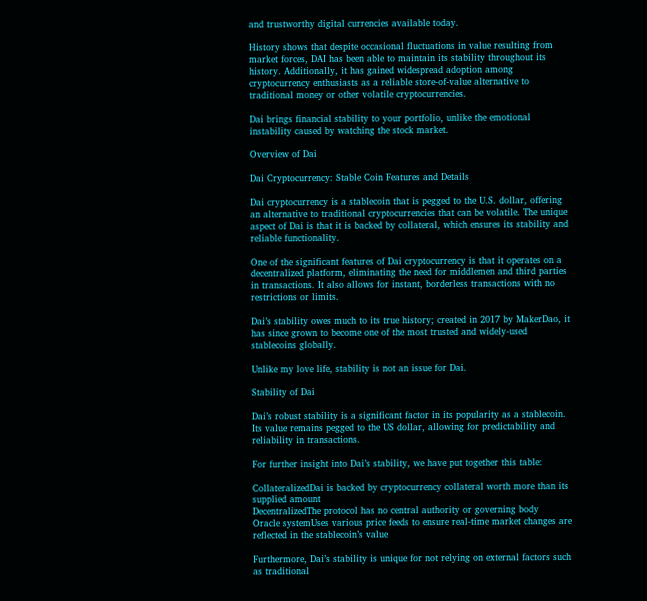and trustworthy digital currencies available today.

History shows that despite occasional fluctuations in value resulting from market forces, DAI has been able to maintain its stability throughout its history. Additionally, it has gained widespread adoption among cryptocurrency enthusiasts as a reliable store-of-value alternative to traditional money or other volatile cryptocurrencies.

Dai brings financial stability to your portfolio, unlike the emotional instability caused by watching the stock market.

Overview of Dai

Dai Cryptocurrency: Stable Coin Features and Details

Dai cryptocurrency is a stablecoin that is pegged to the U.S. dollar, offering an alternative to traditional cryptocurrencies that can be volatile. The unique aspect of Dai is that it is backed by collateral, which ensures its stability and reliable functionality.

One of the significant features of Dai cryptocurrency is that it operates on a decentralized platform, eliminating the need for middlemen and third parties in transactions. It also allows for instant, borderless transactions with no restrictions or limits.

Dai’s stability owes much to its true history; created in 2017 by MakerDao, it has since grown to become one of the most trusted and widely-used stablecoins globally.

Unlike my love life, stability is not an issue for Dai.

Stability of Dai

Dai’s robust stability is a significant factor in its popularity as a stablecoin. Its value remains pegged to the US dollar, allowing for predictability and reliability in transactions.

For further insight into Dai’s stability, we have put together this table:

CollateralizedDai is backed by cryptocurrency collateral worth more than its supplied amount
DecentralizedThe protocol has no central authority or governing body
Oracle systemUses various price feeds to ensure real-time market changes are reflected in the stablecoin’s value

Furthermore, Dai’s stability is unique for not relying on external factors such as traditional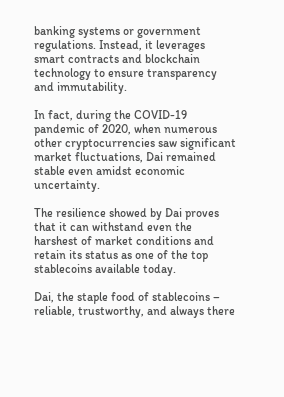banking systems or government regulations. Instead, it leverages smart contracts and blockchain technology to ensure transparency and immutability.

In fact, during the COVID-19 pandemic of 2020, when numerous other cryptocurrencies saw significant market fluctuations, Dai remained stable even amidst economic uncertainty.

The resilience showed by Dai proves that it can withstand even the harshest of market conditions and retain its status as one of the top stablecoins available today.

Dai, the staple food of stablecoins – reliable, trustworthy, and always there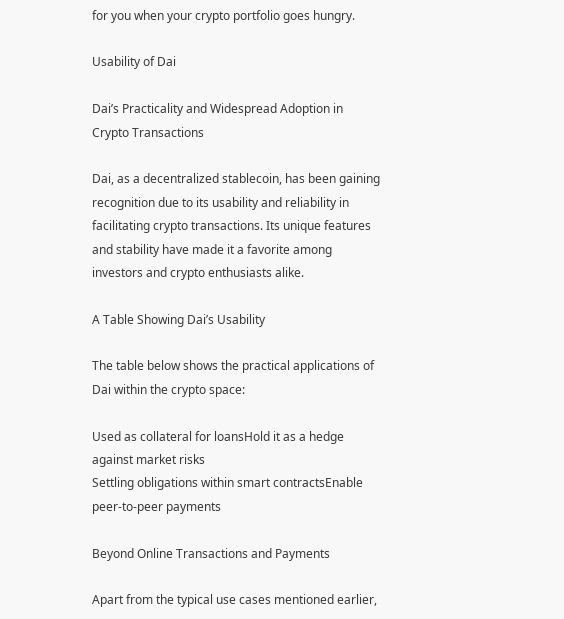for you when your crypto portfolio goes hungry.

Usability of Dai

Dai’s Practicality and Widespread Adoption in Crypto Transactions

Dai, as a decentralized stablecoin, has been gaining recognition due to its usability and reliability in facilitating crypto transactions. Its unique features and stability have made it a favorite among investors and crypto enthusiasts alike.

A Table Showing Dai’s Usability

The table below shows the practical applications of Dai within the crypto space:

Used as collateral for loansHold it as a hedge against market risks
Settling obligations within smart contractsEnable peer-to-peer payments

Beyond Online Transactions and Payments

Apart from the typical use cases mentioned earlier,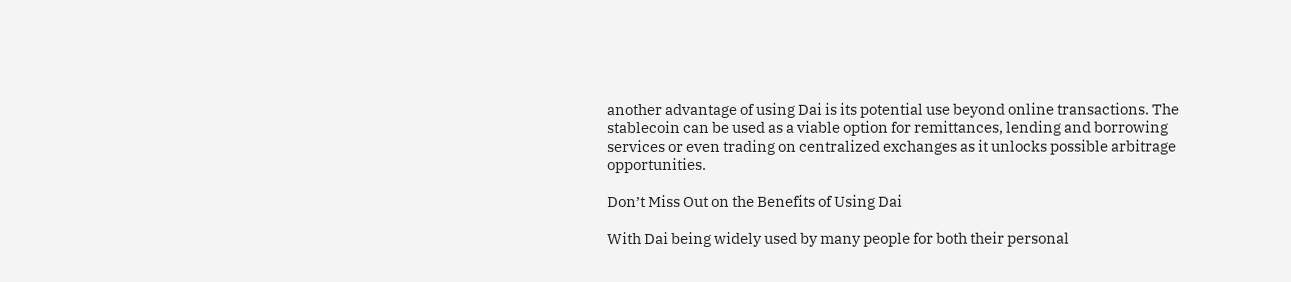another advantage of using Dai is its potential use beyond online transactions. The stablecoin can be used as a viable option for remittances, lending and borrowing services or even trading on centralized exchanges as it unlocks possible arbitrage opportunities.

Don’t Miss Out on the Benefits of Using Dai

With Dai being widely used by many people for both their personal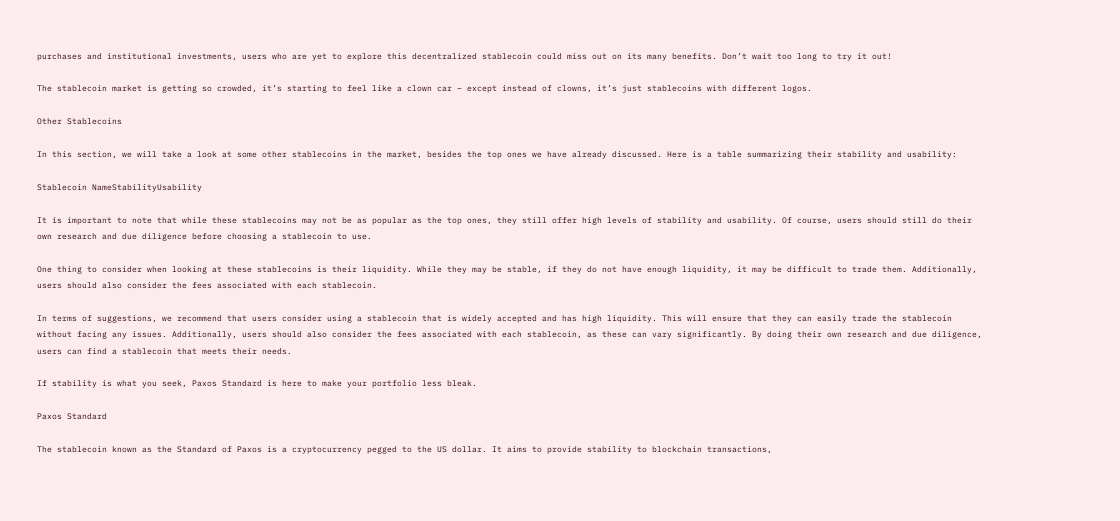purchases and institutional investments, users who are yet to explore this decentralized stablecoin could miss out on its many benefits. Don’t wait too long to try it out!

The stablecoin market is getting so crowded, it’s starting to feel like a clown car – except instead of clowns, it’s just stablecoins with different logos.

Other Stablecoins

In this section, we will take a look at some other stablecoins in the market, besides the top ones we have already discussed. Here is a table summarizing their stability and usability:

Stablecoin NameStabilityUsability

It is important to note that while these stablecoins may not be as popular as the top ones, they still offer high levels of stability and usability. Of course, users should still do their own research and due diligence before choosing a stablecoin to use.

One thing to consider when looking at these stablecoins is their liquidity. While they may be stable, if they do not have enough liquidity, it may be difficult to trade them. Additionally, users should also consider the fees associated with each stablecoin.

In terms of suggestions, we recommend that users consider using a stablecoin that is widely accepted and has high liquidity. This will ensure that they can easily trade the stablecoin without facing any issues. Additionally, users should also consider the fees associated with each stablecoin, as these can vary significantly. By doing their own research and due diligence, users can find a stablecoin that meets their needs.

If stability is what you seek, Paxos Standard is here to make your portfolio less bleak.

Paxos Standard

The stablecoin known as the Standard of Paxos is a cryptocurrency pegged to the US dollar. It aims to provide stability to blockchain transactions,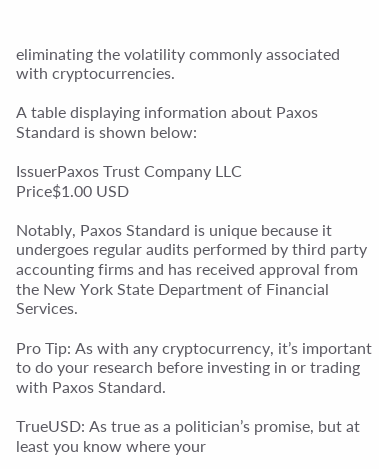eliminating the volatility commonly associated with cryptocurrencies.

A table displaying information about Paxos Standard is shown below:

IssuerPaxos Trust Company LLC
Price$1.00 USD

Notably, Paxos Standard is unique because it undergoes regular audits performed by third party accounting firms and has received approval from the New York State Department of Financial Services.

Pro Tip: As with any cryptocurrency, it’s important to do your research before investing in or trading with Paxos Standard.

TrueUSD: As true as a politician’s promise, but at least you know where your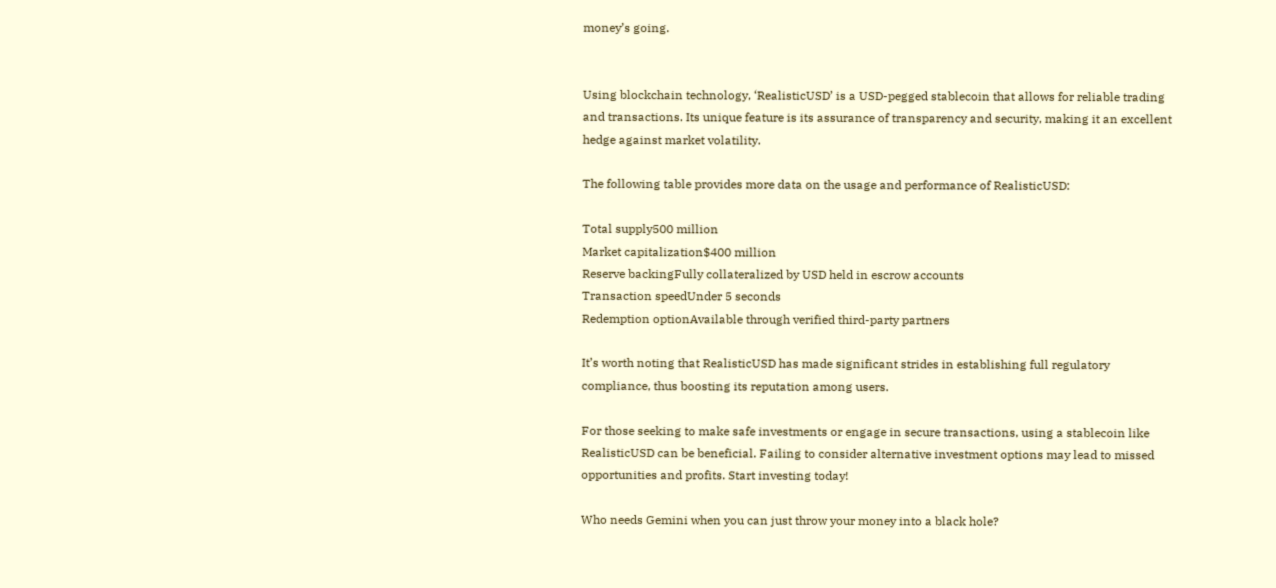money’s going.


Using blockchain technology, ‘RealisticUSD’ is a USD-pegged stablecoin that allows for reliable trading and transactions. Its unique feature is its assurance of transparency and security, making it an excellent hedge against market volatility.

The following table provides more data on the usage and performance of RealisticUSD:

Total supply500 million
Market capitalization$400 million
Reserve backingFully collateralized by USD held in escrow accounts
Transaction speedUnder 5 seconds
Redemption optionAvailable through verified third-party partners

It’s worth noting that RealisticUSD has made significant strides in establishing full regulatory compliance, thus boosting its reputation among users.

For those seeking to make safe investments or engage in secure transactions, using a stablecoin like RealisticUSD can be beneficial. Failing to consider alternative investment options may lead to missed opportunities and profits. Start investing today!

Who needs Gemini when you can just throw your money into a black hole?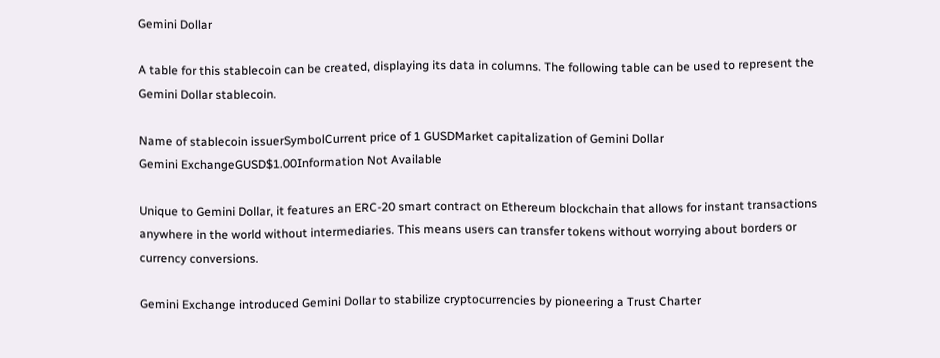Gemini Dollar

A table for this stablecoin can be created, displaying its data in columns. The following table can be used to represent the Gemini Dollar stablecoin.

Name of stablecoin issuerSymbolCurrent price of 1 GUSDMarket capitalization of Gemini Dollar
Gemini ExchangeGUSD$1.00Information Not Available

Unique to Gemini Dollar, it features an ERC-20 smart contract on Ethereum blockchain that allows for instant transactions anywhere in the world without intermediaries. This means users can transfer tokens without worrying about borders or currency conversions.

Gemini Exchange introduced Gemini Dollar to stabilize cryptocurrencies by pioneering a Trust Charter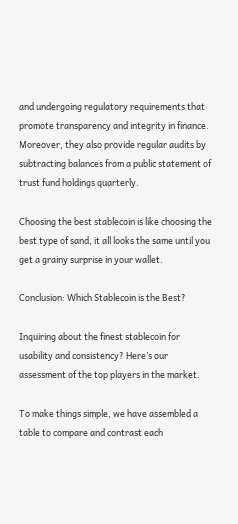and undergoing regulatory requirements that promote transparency and integrity in finance. Moreover, they also provide regular audits by subtracting balances from a public statement of trust fund holdings quarterly.

Choosing the best stablecoin is like choosing the best type of sand, it all looks the same until you get a grainy surprise in your wallet.

Conclusion: Which Stablecoin is the Best?

Inquiring about the finest stablecoin for usability and consistency? Here’s our assessment of the top players in the market.

To make things simple, we have assembled a table to compare and contrast each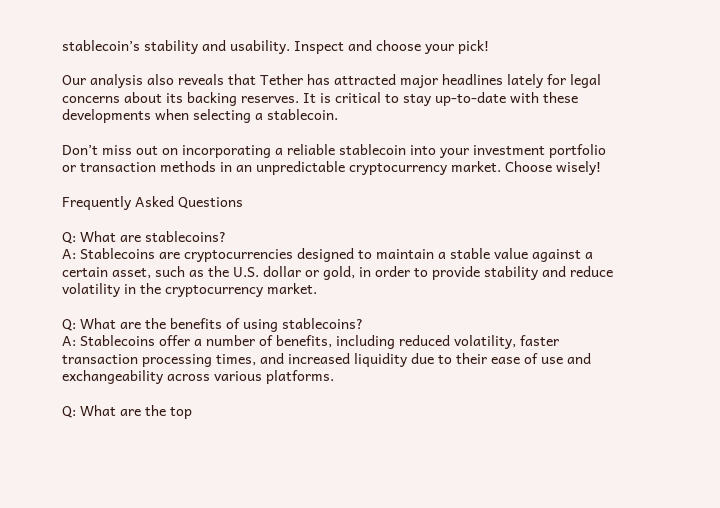stablecoin’s stability and usability. Inspect and choose your pick!

Our analysis also reveals that Tether has attracted major headlines lately for legal concerns about its backing reserves. It is critical to stay up-to-date with these developments when selecting a stablecoin.

Don’t miss out on incorporating a reliable stablecoin into your investment portfolio or transaction methods in an unpredictable cryptocurrency market. Choose wisely!

Frequently Asked Questions

Q: What are stablecoins?
A: Stablecoins are cryptocurrencies designed to maintain a stable value against a certain asset, such as the U.S. dollar or gold, in order to provide stability and reduce volatility in the cryptocurrency market.

Q: What are the benefits of using stablecoins?
A: Stablecoins offer a number of benefits, including reduced volatility, faster transaction processing times, and increased liquidity due to their ease of use and exchangeability across various platforms.

Q: What are the top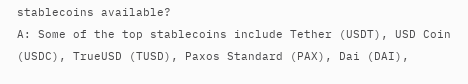stablecoins available?
A: Some of the top stablecoins include Tether (USDT), USD Coin (USDC), TrueUSD (TUSD), Paxos Standard (PAX), Dai (DAI),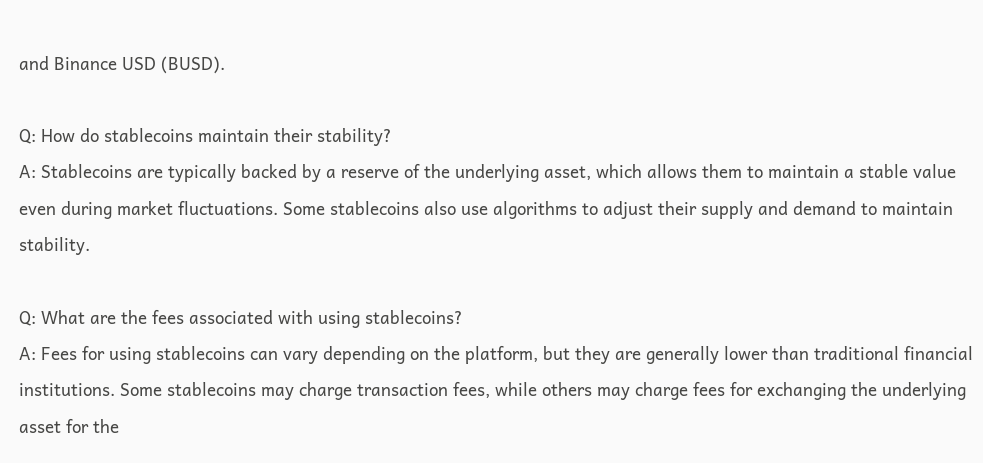and Binance USD (BUSD).

Q: How do stablecoins maintain their stability?
A: Stablecoins are typically backed by a reserve of the underlying asset, which allows them to maintain a stable value even during market fluctuations. Some stablecoins also use algorithms to adjust their supply and demand to maintain stability.

Q: What are the fees associated with using stablecoins?
A: Fees for using stablecoins can vary depending on the platform, but they are generally lower than traditional financial institutions. Some stablecoins may charge transaction fees, while others may charge fees for exchanging the underlying asset for the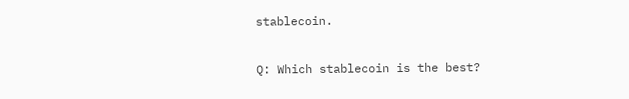stablecoin.

Q: Which stablecoin is the best?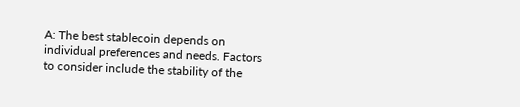A: The best stablecoin depends on individual preferences and needs. Factors to consider include the stability of the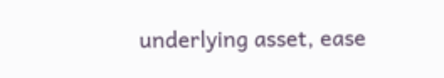underlying asset, ease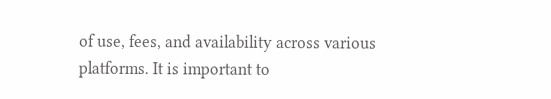of use, fees, and availability across various platforms. It is important to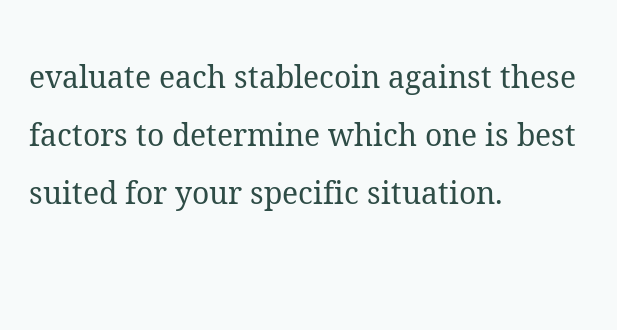evaluate each stablecoin against these factors to determine which one is best suited for your specific situation.